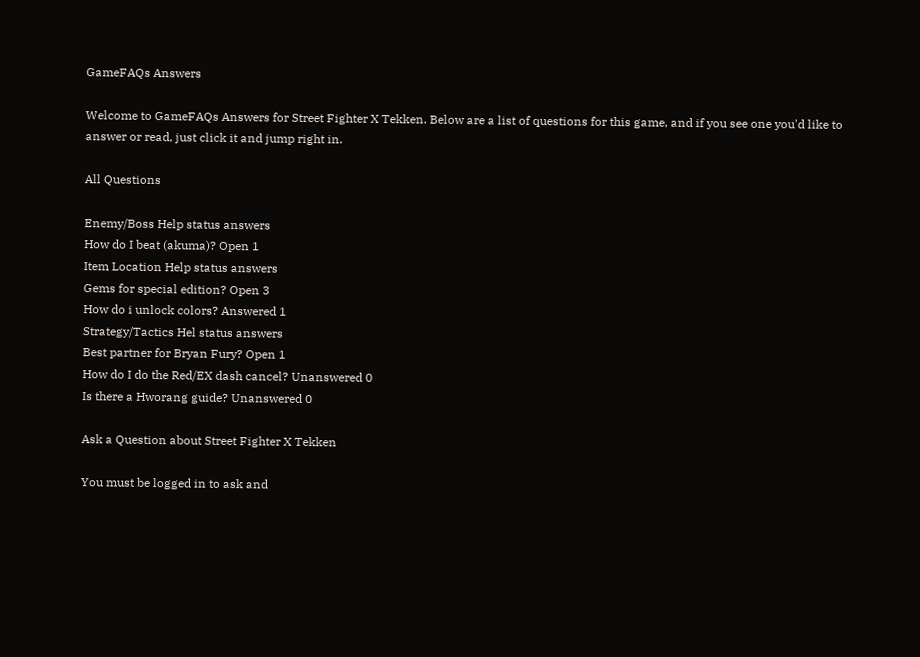GameFAQs Answers

Welcome to GameFAQs Answers for Street Fighter X Tekken. Below are a list of questions for this game, and if you see one you'd like to answer or read, just click it and jump right in.

All Questions

Enemy/Boss Help status answers
How do I beat (akuma)? Open 1
Item Location Help status answers
Gems for special edition? Open 3
How do i unlock colors? Answered 1
Strategy/Tactics Hel status answers
Best partner for Bryan Fury? Open 1
How do I do the Red/EX dash cancel? Unanswered 0
Is there a Hworang guide? Unanswered 0

Ask a Question about Street Fighter X Tekken

You must be logged in to ask and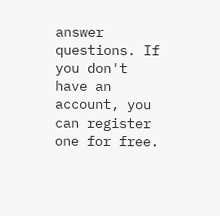answer questions. If you don't have an account, you can register one for free.